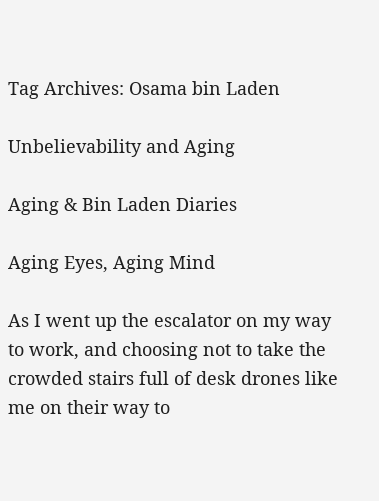Tag Archives: Osama bin Laden

Unbelievability and Aging

Aging & Bin Laden Diaries

Aging Eyes, Aging Mind

As I went up the escalator on my way to work, and choosing not to take the crowded stairs full of desk drones like me on their way to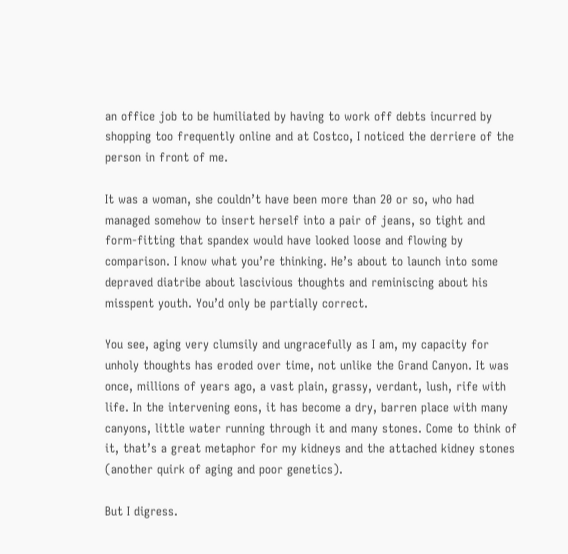an office job to be humiliated by having to work off debts incurred by shopping too frequently online and at Costco, I noticed the derriere of the person in front of me.

It was a woman, she couldn’t have been more than 20 or so, who had managed somehow to insert herself into a pair of jeans, so tight and form-fitting that spandex would have looked loose and flowing by comparison. I know what you’re thinking. He’s about to launch into some depraved diatribe about lascivious thoughts and reminiscing about his misspent youth. You’d only be partially correct.

You see, aging very clumsily and ungracefully as I am, my capacity for unholy thoughts has eroded over time, not unlike the Grand Canyon. It was once, millions of years ago, a vast plain, grassy, verdant, lush, rife with life. In the intervening eons, it has become a dry, barren place with many canyons, little water running through it and many stones. Come to think of it, that’s a great metaphor for my kidneys and the attached kidney stones (another quirk of aging and poor genetics).

But I digress.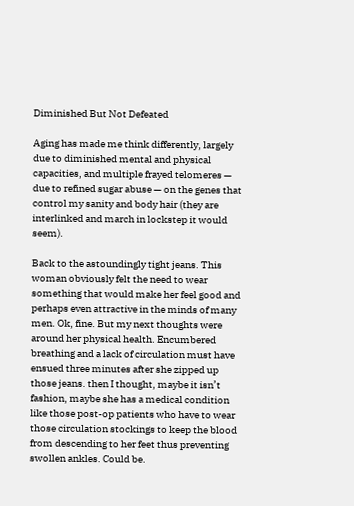Diminished But Not Defeated

Aging has made me think differently, largely due to diminished mental and physical capacities, and multiple frayed telomeres — due to refined sugar abuse — on the genes that control my sanity and body hair (they are interlinked and march in lockstep it would seem).

Back to the astoundingly tight jeans. This woman obviously felt the need to wear something that would make her feel good and perhaps even attractive in the minds of many men. Ok, fine. But my next thoughts were around her physical health. Encumbered breathing and a lack of circulation must have ensued three minutes after she zipped up those jeans. then I thought, maybe it isn’t fashion, maybe she has a medical condition like those post-op patients who have to wear those circulation stockings to keep the blood from descending to her feet thus preventing swollen ankles. Could be.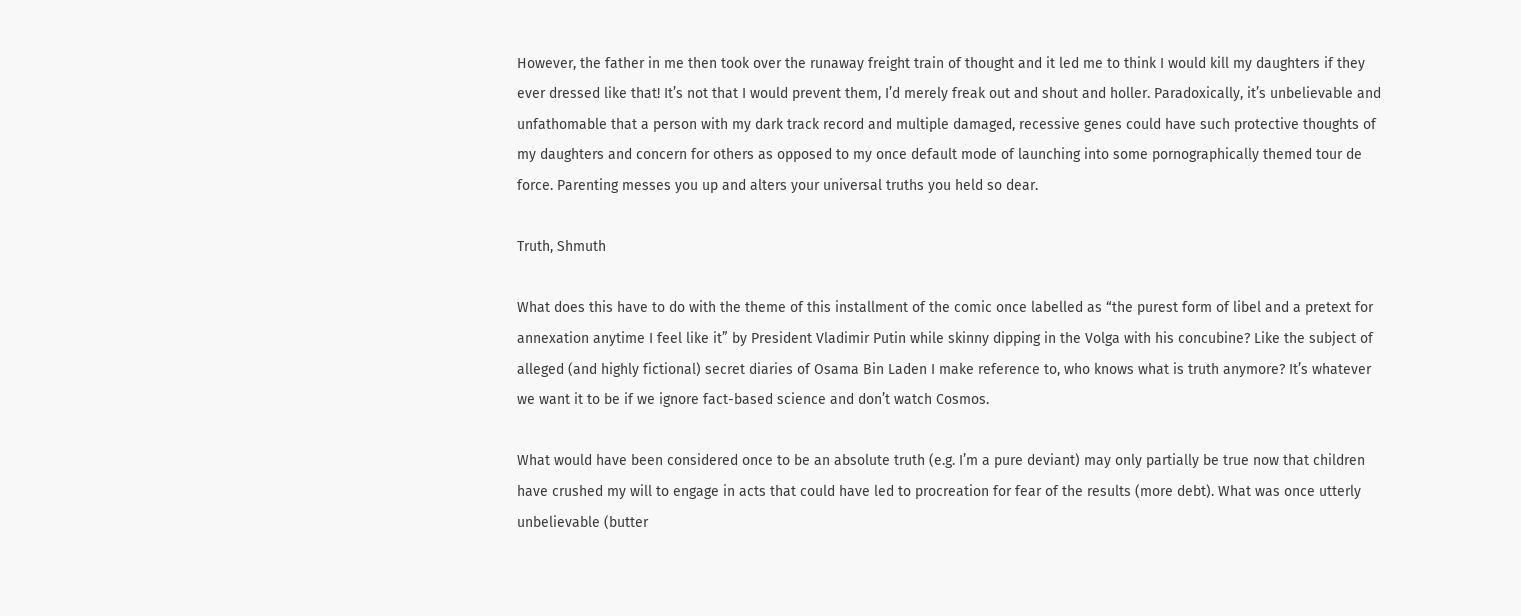However, the father in me then took over the runaway freight train of thought and it led me to think I would kill my daughters if they ever dressed like that! It’s not that I would prevent them, I’d merely freak out and shout and holler. Paradoxically, it’s unbelievable and unfathomable that a person with my dark track record and multiple damaged, recessive genes could have such protective thoughts of my daughters and concern for others as opposed to my once default mode of launching into some pornographically themed tour de force. Parenting messes you up and alters your universal truths you held so dear.

Truth, Shmuth

What does this have to do with the theme of this installment of the comic once labelled as “the purest form of libel and a pretext for annexation anytime I feel like it” by President Vladimir Putin while skinny dipping in the Volga with his concubine? Like the subject of alleged (and highly fictional) secret diaries of Osama Bin Laden I make reference to, who knows what is truth anymore? It’s whatever we want it to be if we ignore fact-based science and don’t watch Cosmos.

What would have been considered once to be an absolute truth (e.g. I’m a pure deviant) may only partially be true now that children have crushed my will to engage in acts that could have led to procreation for fear of the results (more debt). What was once utterly unbelievable (butter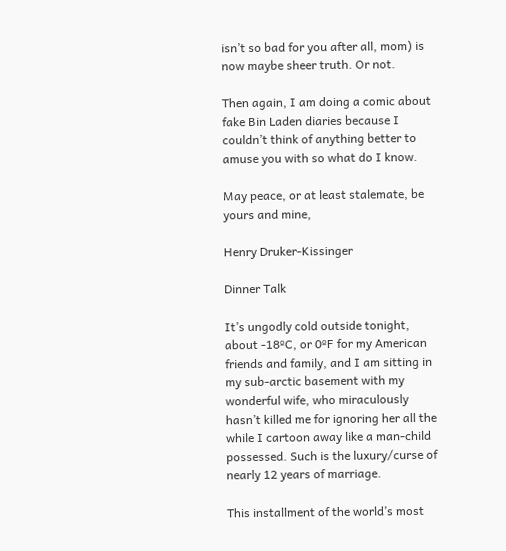isn’t so bad for you after all, mom) is now maybe sheer truth. Or not.

Then again, I am doing a comic about fake Bin Laden diaries because I couldn’t think of anything better to amuse you with so what do I know.

May peace, or at least stalemate, be yours and mine,

Henry Druker-Kissinger

Dinner Talk

It’s ungodly cold outside tonight, about -18ºC, or 0ºF for my American friends and family, and I am sitting in my sub-arctic basement with my wonderful wife, who miraculously hasn’t killed me for ignoring her all the while I cartoon away like a man-child possessed. Such is the luxury/curse of nearly 12 years of marriage.

This installment of the world’s most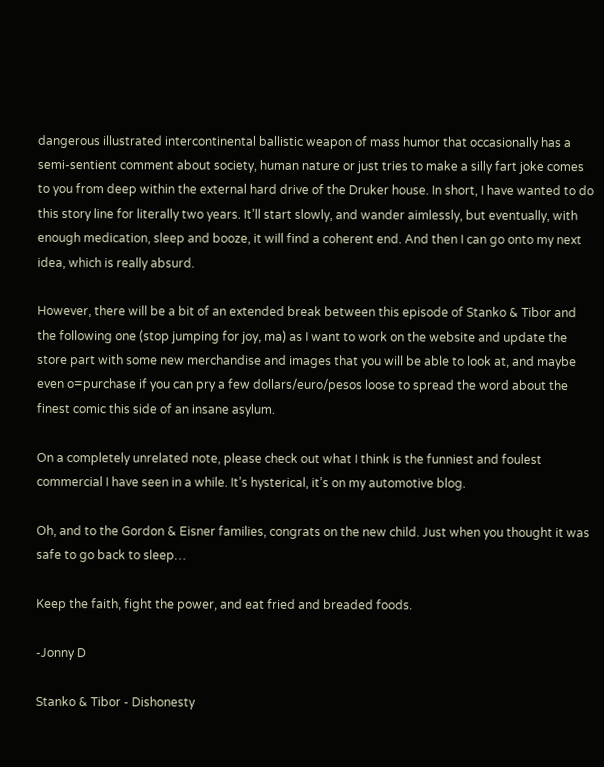dangerous illustrated intercontinental ballistic weapon of mass humor that occasionally has a semi-sentient comment about society, human nature or just tries to make a silly fart joke comes to you from deep within the external hard drive of the Druker house. In short, I have wanted to do this story line for literally two years. It’ll start slowly, and wander aimlessly, but eventually, with enough medication, sleep and booze, it will find a coherent end. And then I can go onto my next idea, which is really absurd.

However, there will be a bit of an extended break between this episode of Stanko & Tibor and the following one (stop jumping for joy, ma) as I want to work on the website and update the store part with some new merchandise and images that you will be able to look at, and maybe even o=purchase if you can pry a few dollars/euro/pesos loose to spread the word about the finest comic this side of an insane asylum.

On a completely unrelated note, please check out what I think is the funniest and foulest commercial I have seen in a while. It’s hysterical, it’s on my automotive blog.

Oh, and to the Gordon & Eisner families, congrats on the new child. Just when you thought it was safe to go back to sleep…

Keep the faith, fight the power, and eat fried and breaded foods.

-Jonny D

Stanko & Tibor - Dishonesty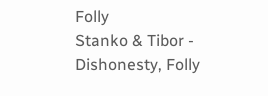Folly
Stanko & Tibor - Dishonesty, Folly